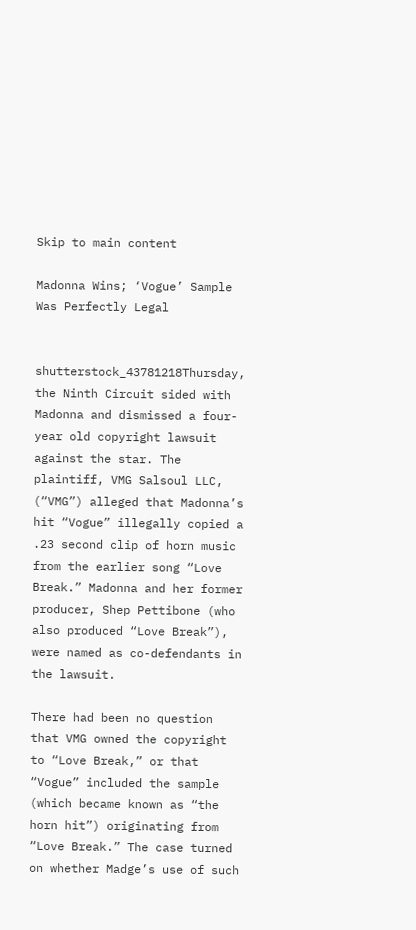Skip to main content

Madonna Wins; ‘Vogue’ Sample Was Perfectly Legal


shutterstock_43781218Thursday, the Ninth Circuit sided with Madonna and dismissed a four-year old copyright lawsuit against the star. The plaintiff, VMG Salsoul LLC, (“VMG”) alleged that Madonna’s hit “Vogue” illegally copied a .23 second clip of horn music from the earlier song “Love Break.” Madonna and her former producer, Shep Pettibone (who also produced “Love Break”), were named as co-defendants in the lawsuit.

There had been no question that VMG owned the copyright to “Love Break,” or that “Vogue” included the sample (which became known as “the horn hit”) originating from “Love Break.” The case turned on whether Madge’s use of such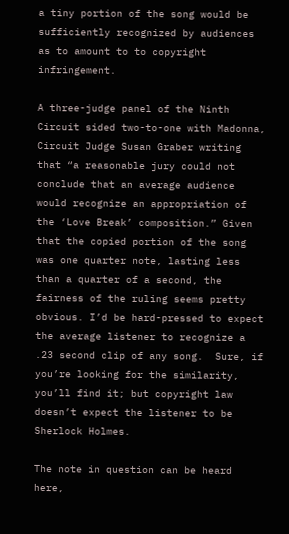a tiny portion of the song would be sufficiently recognized by audiences as to amount to to copyright infringement.

A three-judge panel of the Ninth Circuit sided two-to-one with Madonna, Circuit Judge Susan Graber writing that “a reasonable jury could not conclude that an average audience would recognize an appropriation of the ‘Love Break’ composition.” Given that the copied portion of the song was one quarter note, lasting less than a quarter of a second, the fairness of the ruling seems pretty obvious. I’d be hard-pressed to expect the average listener to recognize a .23 second clip of any song.  Sure, if you’re looking for the similarity, you’ll find it; but copyright law doesn’t expect the listener to be Sherlock Holmes.

The note in question can be heard here,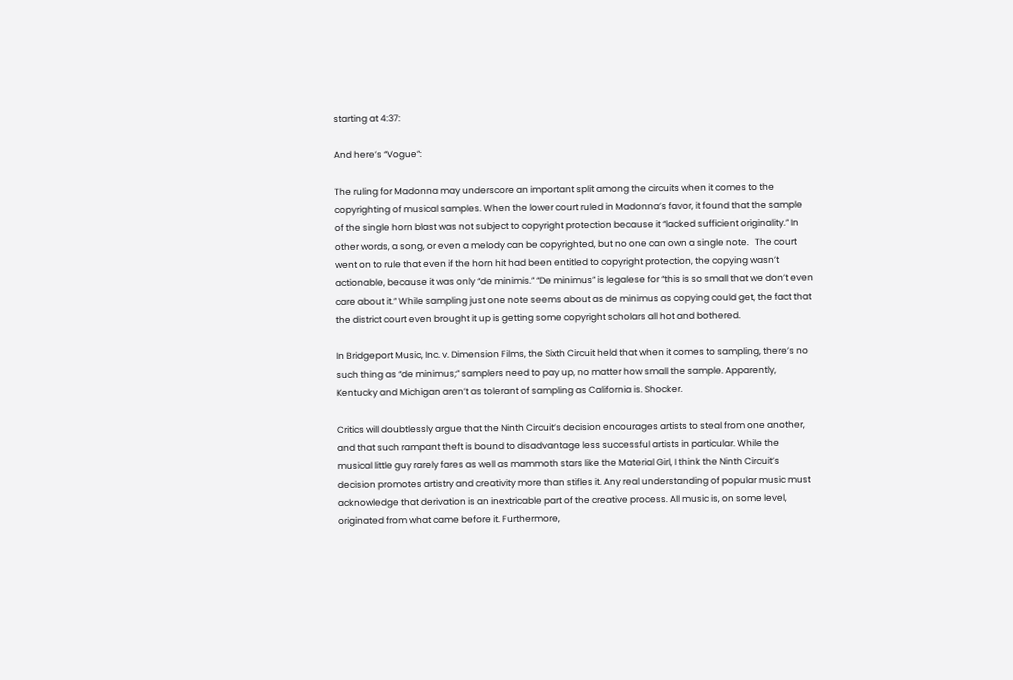starting at 4:37:

And here’s “Vogue”:

The ruling for Madonna may underscore an important split among the circuits when it comes to the copyrighting of musical samples. When the lower court ruled in Madonna’s favor, it found that the sample of the single horn blast was not subject to copyright protection because it “lacked sufficient originality.” In other words, a song, or even a melody can be copyrighted, but no one can own a single note.   The court went on to rule that even if the horn hit had been entitled to copyright protection, the copying wasn’t actionable, because it was only “de minimis.” “De minimus” is legalese for “this is so small that we don’t even care about it.” While sampling just one note seems about as de minimus as copying could get, the fact that the district court even brought it up is getting some copyright scholars all hot and bothered.

In Bridgeport Music, Inc. v. Dimension Films, the Sixth Circuit held that when it comes to sampling, there’s no such thing as “de minimus;” samplers need to pay up, no matter how small the sample. Apparently, Kentucky and Michigan aren’t as tolerant of sampling as California is. Shocker.

Critics will doubtlessly argue that the Ninth Circuit’s decision encourages artists to steal from one another, and that such rampant theft is bound to disadvantage less successful artists in particular. While the musical little guy rarely fares as well as mammoth stars like the Material Girl, I think the Ninth Circuit’s decision promotes artistry and creativity more than stifles it. Any real understanding of popular music must acknowledge that derivation is an inextricable part of the creative process. All music is, on some level, originated from what came before it. Furthermore,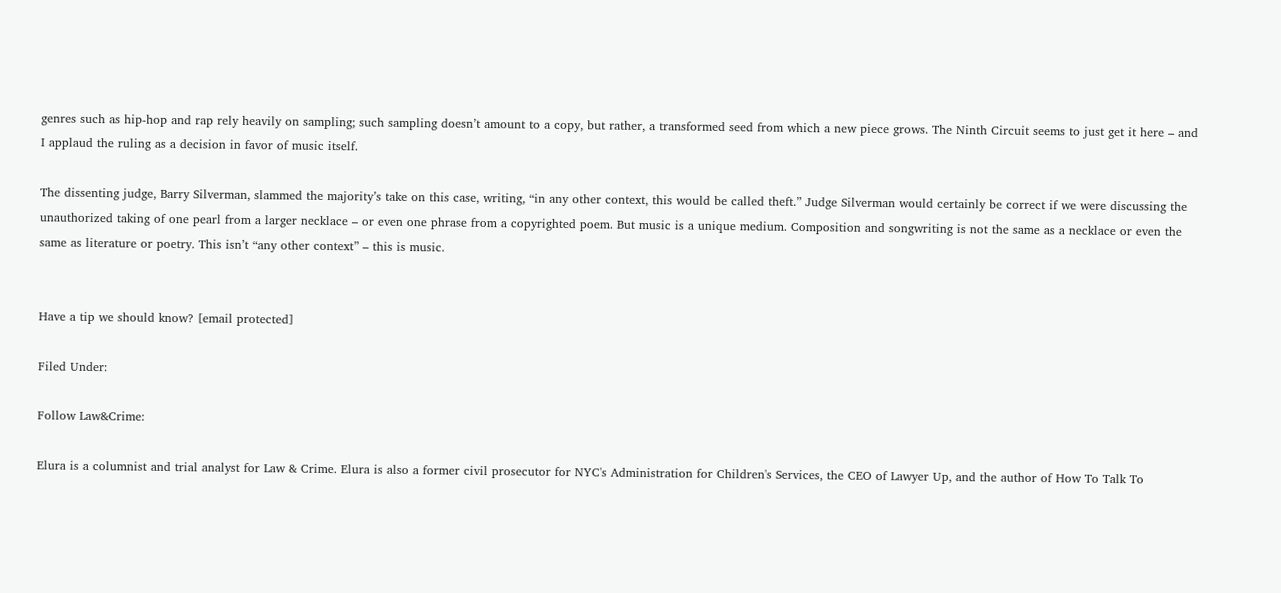genres such as hip-hop and rap rely heavily on sampling; such sampling doesn’t amount to a copy, but rather, a transformed seed from which a new piece grows. The Ninth Circuit seems to just get it here – and I applaud the ruling as a decision in favor of music itself.

The dissenting judge, Barry Silverman, slammed the majority’s take on this case, writing, “in any other context, this would be called theft.” Judge Silverman would certainly be correct if we were discussing the unauthorized taking of one pearl from a larger necklace – or even one phrase from a copyrighted poem. But music is a unique medium. Composition and songwriting is not the same as a necklace or even the same as literature or poetry. This isn’t “any other context” – this is music.


Have a tip we should know? [email protected]

Filed Under:

Follow Law&Crime:

Elura is a columnist and trial analyst for Law & Crime. Elura is also a former civil prosecutor for NYC's Administration for Children's Services, the CEO of Lawyer Up, and the author of How To Talk To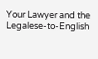Your Lawyer and the Legalese-to-English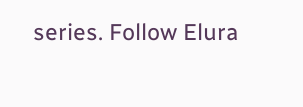series. Follow Elura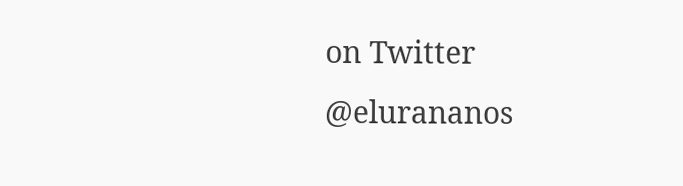on Twitter @elurananos